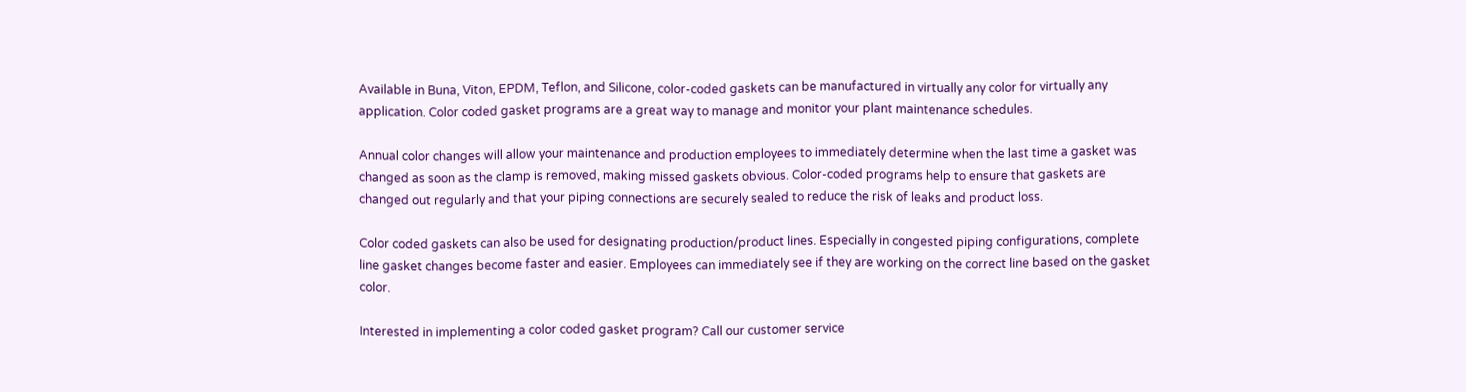Available in Buna, Viton, EPDM, Teflon, and Silicone, color-coded gaskets can be manufactured in virtually any color for virtually any application. Color coded gasket programs are a great way to manage and monitor your plant maintenance schedules.

Annual color changes will allow your maintenance and production employees to immediately determine when the last time a gasket was changed as soon as the clamp is removed, making missed gaskets obvious. Color-coded programs help to ensure that gaskets are changed out regularly and that your piping connections are securely sealed to reduce the risk of leaks and product loss.

Color coded gaskets can also be used for designating production/product lines. Especially in congested piping configurations, complete line gasket changes become faster and easier. Employees can immediately see if they are working on the correct line based on the gasket color.

Interested in implementing a color coded gasket program? Call our customer service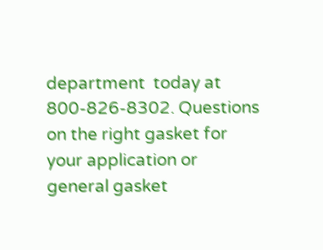department  today at 800-826-8302. Questions on the right gasket for your application or general gasket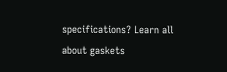specifications? Learn all about gaskets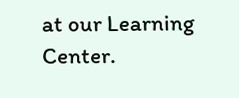at our Learning Center.